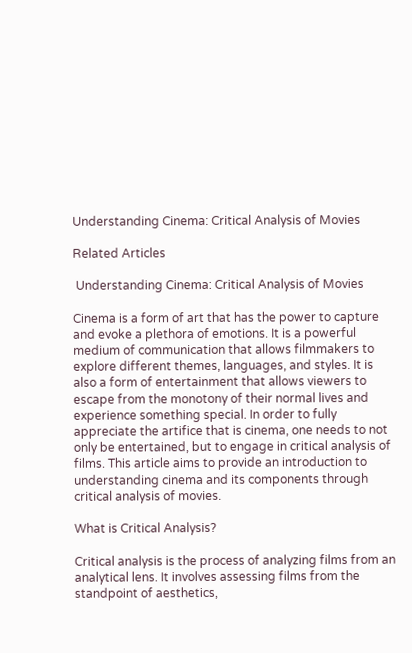Understanding Cinema: Critical Analysis of Movies

Related Articles

 Understanding Cinema: Critical Analysis of Movies

Cinema is a form of art that has the power to capture and evoke a plethora of emotions. It is a powerful medium of communication that allows filmmakers to explore different themes, languages, and styles. It is also a form of entertainment that allows viewers to escape from the monotony of their normal lives and experience something special. In order to fully appreciate the artifice that is cinema, one needs to not only be entertained, but to engage in critical analysis of films. This article aims to provide an introduction to understanding cinema and its components through critical analysis of movies.

What is Critical Analysis?

Critical analysis is the process of analyzing films from an analytical lens. It involves assessing films from the standpoint of aesthetics,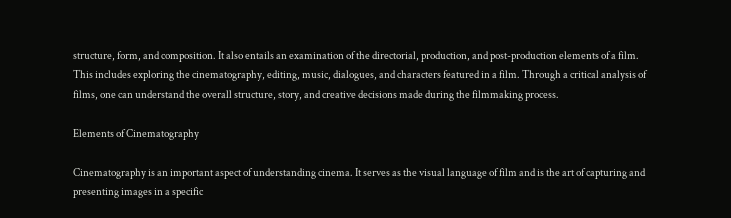structure, form, and composition. It also entails an examination of the directorial, production, and post-production elements of a film. This includes exploring the cinematography, editing, music, dialogues, and characters featured in a film. Through a critical analysis of films, one can understand the overall structure, story, and creative decisions made during the filmmaking process.

Elements of Cinematography

Cinematography is an important aspect of understanding cinema. It serves as the visual language of film and is the art of capturing and presenting images in a specific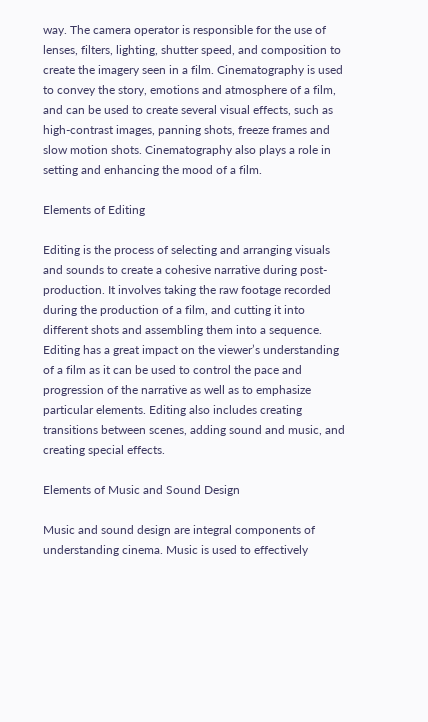way. The camera operator is responsible for the use of lenses, filters, lighting, shutter speed, and composition to create the imagery seen in a film. Cinematography is used to convey the story, emotions and atmosphere of a film, and can be used to create several visual effects, such as high-contrast images, panning shots, freeze frames and slow motion shots. Cinematography also plays a role in setting and enhancing the mood of a film.

Elements of Editing

Editing is the process of selecting and arranging visuals and sounds to create a cohesive narrative during post-production. It involves taking the raw footage recorded during the production of a film, and cutting it into different shots and assembling them into a sequence. Editing has a great impact on the viewer’s understanding of a film as it can be used to control the pace and progression of the narrative as well as to emphasize particular elements. Editing also includes creating transitions between scenes, adding sound and music, and creating special effects.

Elements of Music and Sound Design

Music and sound design are integral components of understanding cinema. Music is used to effectively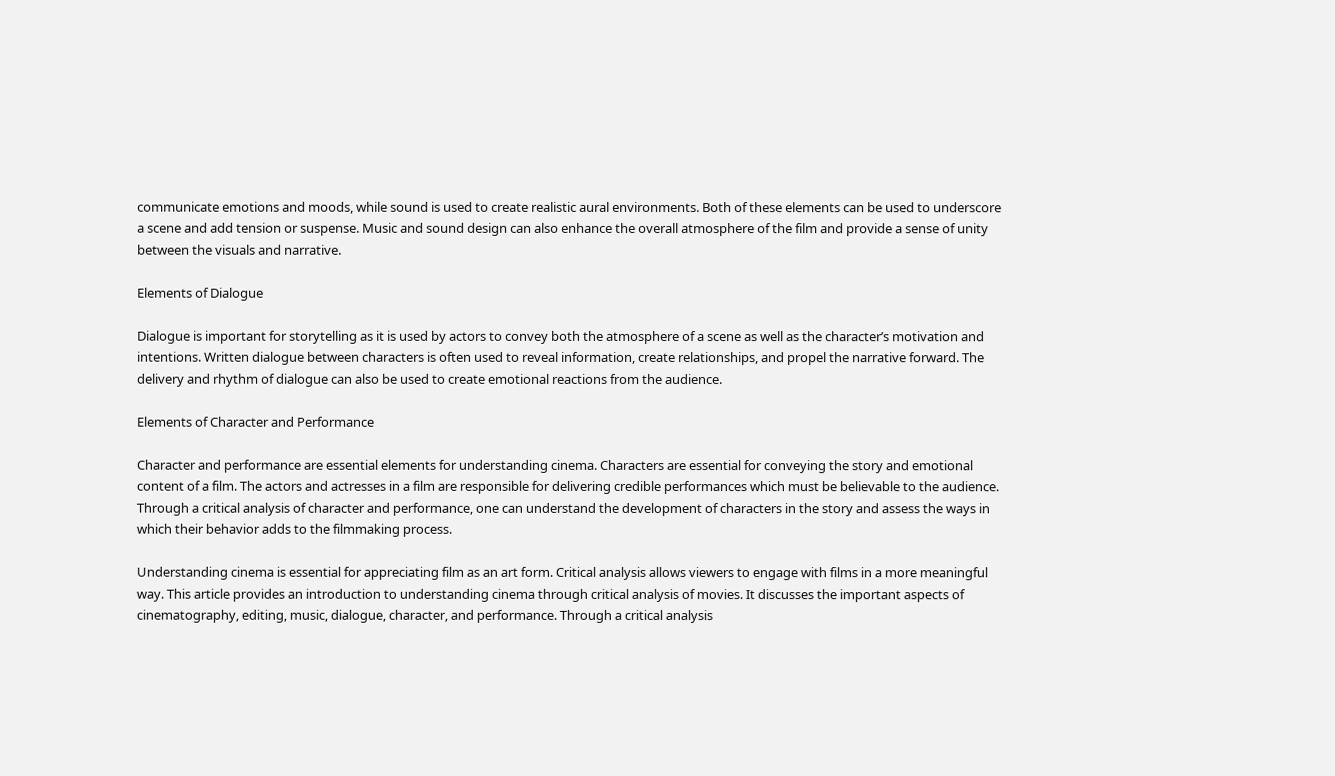communicate emotions and moods, while sound is used to create realistic aural environments. Both of these elements can be used to underscore a scene and add tension or suspense. Music and sound design can also enhance the overall atmosphere of the film and provide a sense of unity between the visuals and narrative.

Elements of Dialogue

Dialogue is important for storytelling as it is used by actors to convey both the atmosphere of a scene as well as the character’s motivation and intentions. Written dialogue between characters is often used to reveal information, create relationships, and propel the narrative forward. The delivery and rhythm of dialogue can also be used to create emotional reactions from the audience.

Elements of Character and Performance

Character and performance are essential elements for understanding cinema. Characters are essential for conveying the story and emotional content of a film. The actors and actresses in a film are responsible for delivering credible performances which must be believable to the audience. Through a critical analysis of character and performance, one can understand the development of characters in the story and assess the ways in which their behavior adds to the filmmaking process.

Understanding cinema is essential for appreciating film as an art form. Critical analysis allows viewers to engage with films in a more meaningful way. This article provides an introduction to understanding cinema through critical analysis of movies. It discusses the important aspects of cinematography, editing, music, dialogue, character, and performance. Through a critical analysis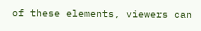of these elements, viewers can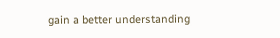gain a better understanding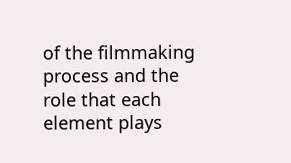of the filmmaking process and the role that each element plays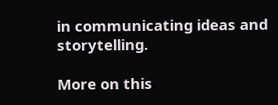in communicating ideas and storytelling.

More on this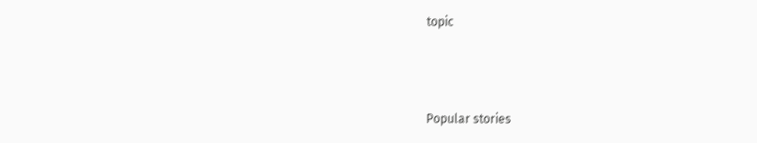topic



Popular stories